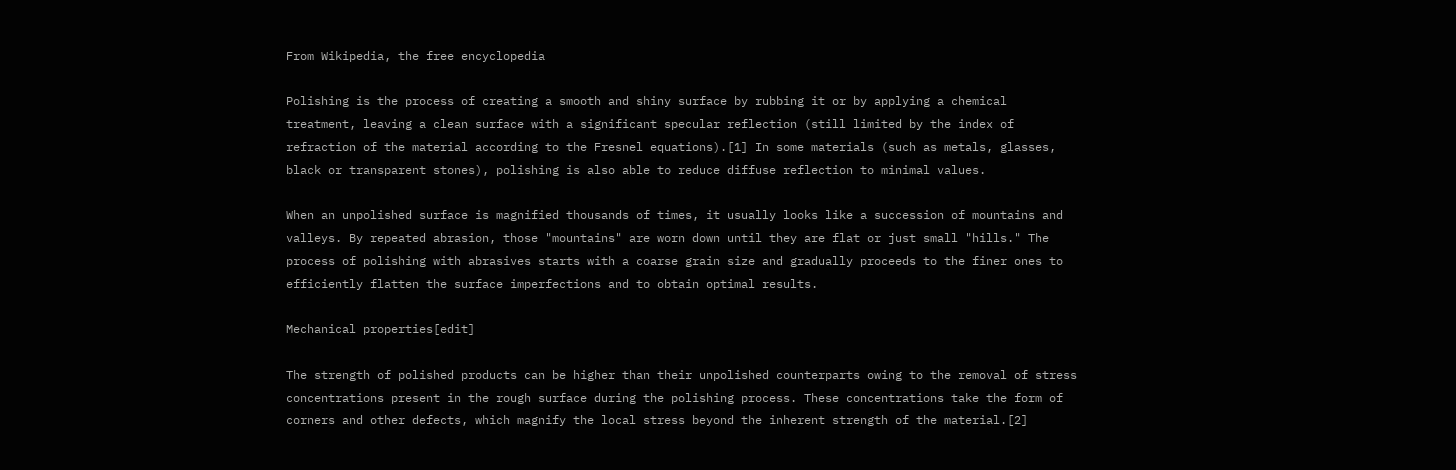From Wikipedia, the free encyclopedia

Polishing is the process of creating a smooth and shiny surface by rubbing it or by applying a chemical treatment, leaving a clean surface with a significant specular reflection (still limited by the index of refraction of the material according to the Fresnel equations).[1] In some materials (such as metals, glasses, black or transparent stones), polishing is also able to reduce diffuse reflection to minimal values.

When an unpolished surface is magnified thousands of times, it usually looks like a succession of mountains and valleys. By repeated abrasion, those "mountains" are worn down until they are flat or just small "hills." The process of polishing with abrasives starts with a coarse grain size and gradually proceeds to the finer ones to efficiently flatten the surface imperfections and to obtain optimal results.

Mechanical properties[edit]

The strength of polished products can be higher than their unpolished counterparts owing to the removal of stress concentrations present in the rough surface during the polishing process. These concentrations take the form of corners and other defects, which magnify the local stress beyond the inherent strength of the material.[2]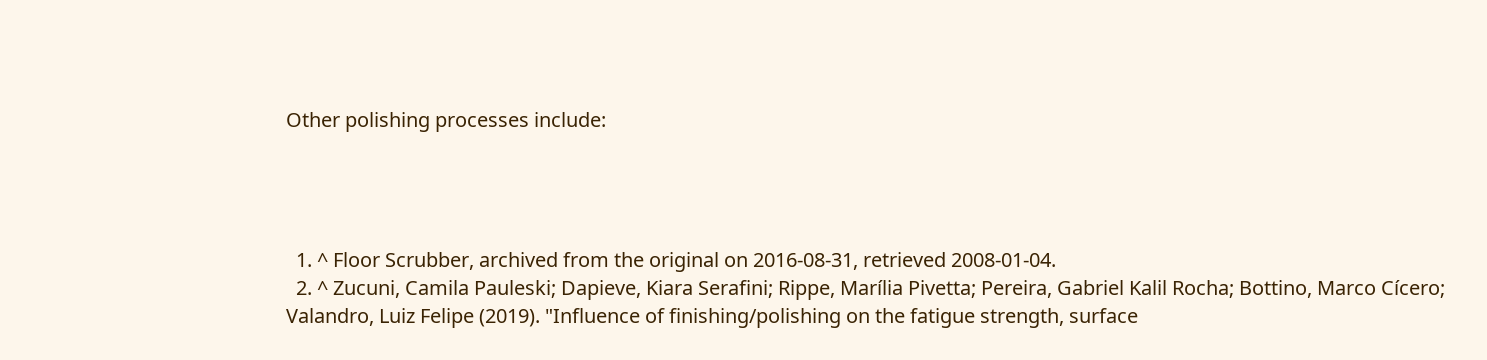Other polishing processes include:




  1. ^ Floor Scrubber, archived from the original on 2016-08-31, retrieved 2008-01-04.
  2. ^ Zucuni, Camila Pauleski; Dapieve, Kiara Serafini; Rippe, Marília Pivetta; Pereira, Gabriel Kalil Rocha; Bottino, Marco Cícero; Valandro, Luiz Felipe (2019). "Influence of finishing/polishing on the fatigue strength, surface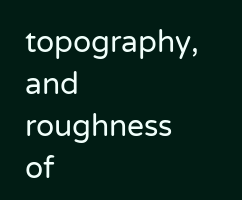topography, and roughness of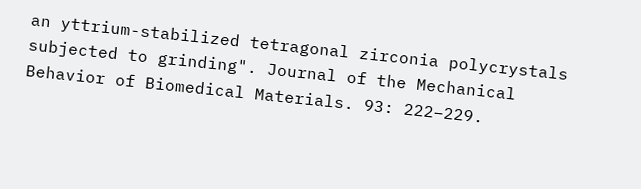an yttrium-stabilized tetragonal zirconia polycrystals subjected to grinding". Journal of the Mechanical Behavior of Biomedical Materials. 93: 222–229.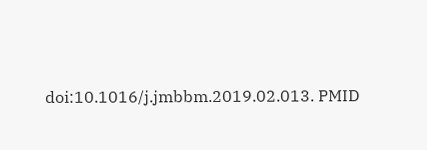doi:10.1016/j.jmbbm.2019.02.013. PMID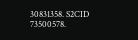30831358. S2CID 73500578.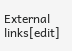External links[edit]